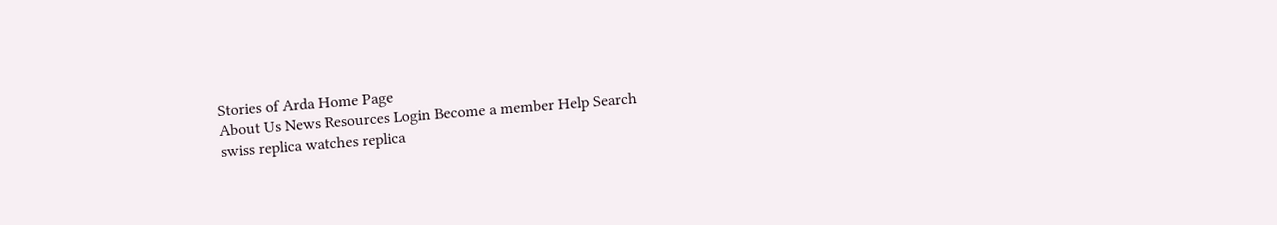Stories of Arda Home Page
About Us News Resources Login Become a member Help Search
swiss replica watches replica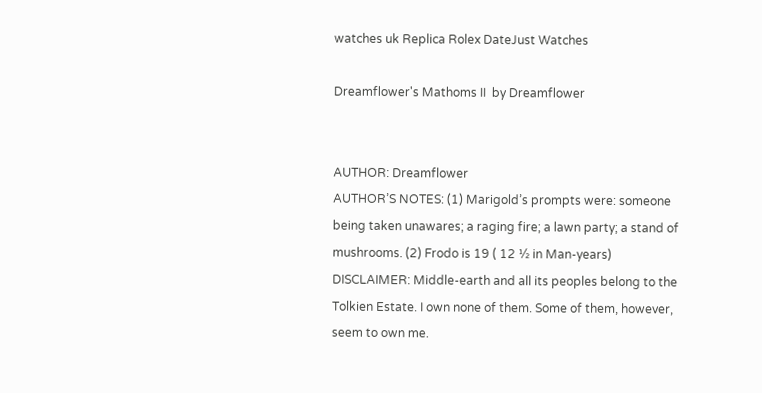watches uk Replica Rolex DateJust Watches

Dreamflower's Mathoms II  by Dreamflower


AUTHOR: Dreamflower
AUTHOR’S NOTES: (1) Marigold’s prompts were: someone being taken unawares; a raging fire; a lawn party; a stand of mushrooms. (2) Frodo is 19 ( 12 ½ in Man-years)
DISCLAIMER: Middle-earth and all its peoples belong to the Tolkien Estate. I own none of them. Some of them, however, seem to own me.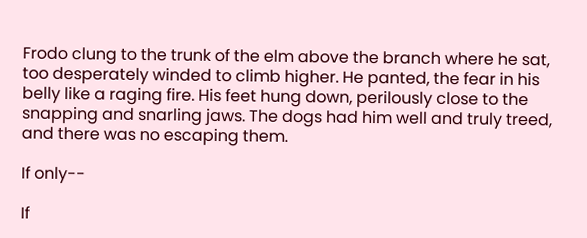Frodo clung to the trunk of the elm above the branch where he sat, too desperately winded to climb higher. He panted, the fear in his belly like a raging fire. His feet hung down, perilously close to the snapping and snarling jaws. The dogs had him well and truly treed, and there was no escaping them.

If only--

If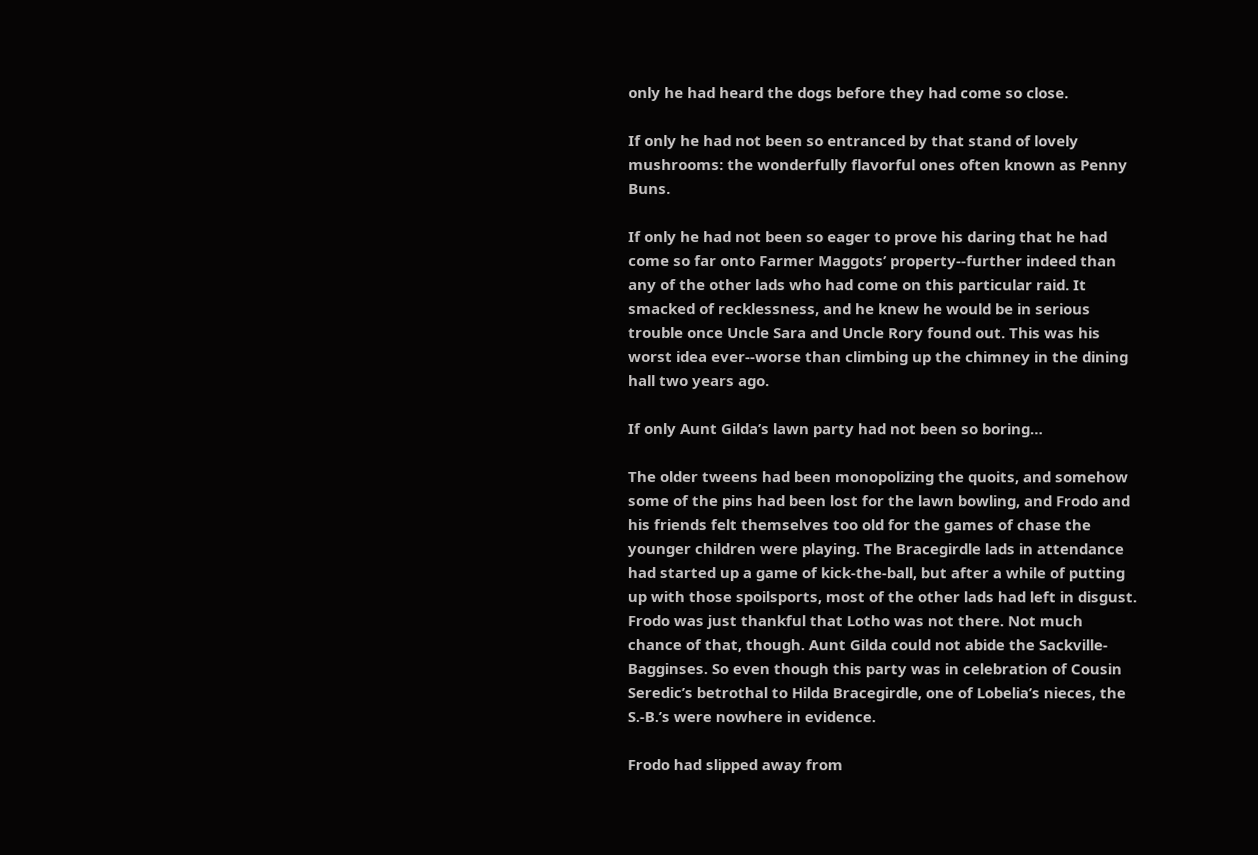only he had heard the dogs before they had come so close.

If only he had not been so entranced by that stand of lovely mushrooms: the wonderfully flavorful ones often known as Penny Buns.

If only he had not been so eager to prove his daring that he had come so far onto Farmer Maggots’ property--further indeed than any of the other lads who had come on this particular raid. It smacked of recklessness, and he knew he would be in serious trouble once Uncle Sara and Uncle Rory found out. This was his worst idea ever--worse than climbing up the chimney in the dining hall two years ago.

If only Aunt Gilda’s lawn party had not been so boring…

The older tweens had been monopolizing the quoits, and somehow some of the pins had been lost for the lawn bowling, and Frodo and his friends felt themselves too old for the games of chase the younger children were playing. The Bracegirdle lads in attendance had started up a game of kick-the-ball, but after a while of putting up with those spoilsports, most of the other lads had left in disgust. Frodo was just thankful that Lotho was not there. Not much chance of that, though. Aunt Gilda could not abide the Sackville-Bagginses. So even though this party was in celebration of Cousin Seredic’s betrothal to Hilda Bracegirdle, one of Lobelia’s nieces, the S.-B.’s were nowhere in evidence.

Frodo had slipped away from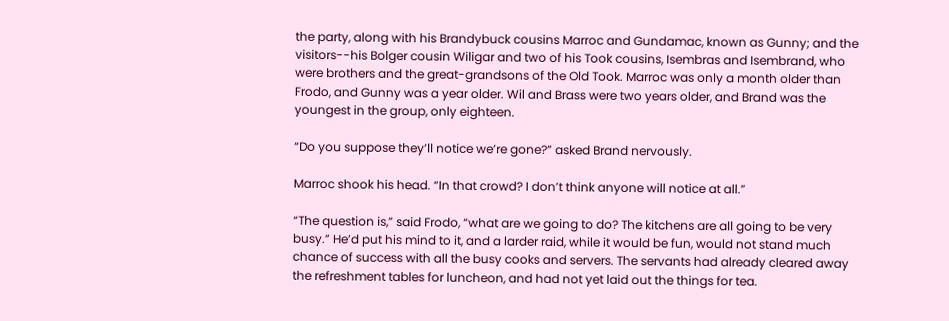the party, along with his Brandybuck cousins Marroc and Gundamac, known as Gunny; and the visitors--his Bolger cousin Wiligar and two of his Took cousins, Isembras and Isembrand, who were brothers and the great-grandsons of the Old Took. Marroc was only a month older than Frodo, and Gunny was a year older. Wil and Brass were two years older, and Brand was the youngest in the group, only eighteen.

“Do you suppose they’ll notice we’re gone?” asked Brand nervously.

Marroc shook his head. “In that crowd? I don’t think anyone will notice at all.”

“The question is,” said Frodo, “what are we going to do? The kitchens are all going to be very busy.” He’d put his mind to it, and a larder raid, while it would be fun, would not stand much chance of success with all the busy cooks and servers. The servants had already cleared away the refreshment tables for luncheon, and had not yet laid out the things for tea.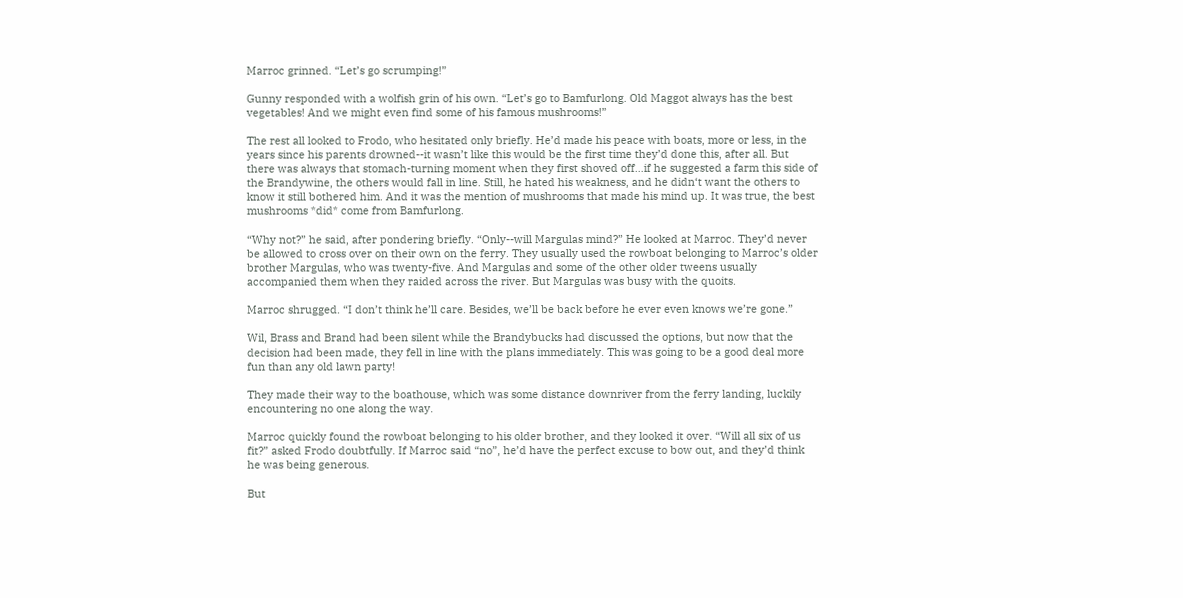Marroc grinned. “Let’s go scrumping!”

Gunny responded with a wolfish grin of his own. “Let’s go to Bamfurlong. Old Maggot always has the best vegetables! And we might even find some of his famous mushrooms!”

The rest all looked to Frodo, who hesitated only briefly. He’d made his peace with boats, more or less, in the years since his parents drowned--it wasn’t like this would be the first time they’d done this, after all. But there was always that stomach-turning moment when they first shoved off…if he suggested a farm this side of the Brandywine, the others would fall in line. Still, he hated his weakness, and he didn‘t want the others to know it still bothered him. And it was the mention of mushrooms that made his mind up. It was true, the best mushrooms *did* come from Bamfurlong.

“Why not?” he said, after pondering briefly. “Only--will Margulas mind?” He looked at Marroc. They’d never be allowed to cross over on their own on the ferry. They usually used the rowboat belonging to Marroc’s older brother Margulas, who was twenty-five. And Margulas and some of the other older tweens usually accompanied them when they raided across the river. But Margulas was busy with the quoits.

Marroc shrugged. “I don’t think he’ll care. Besides, we’ll be back before he ever even knows we’re gone.”

Wil, Brass and Brand had been silent while the Brandybucks had discussed the options, but now that the decision had been made, they fell in line with the plans immediately. This was going to be a good deal more fun than any old lawn party!

They made their way to the boathouse, which was some distance downriver from the ferry landing, luckily encountering no one along the way.

Marroc quickly found the rowboat belonging to his older brother, and they looked it over. “Will all six of us fit?” asked Frodo doubtfully. If Marroc said “no”, he’d have the perfect excuse to bow out, and they’d think he was being generous.

But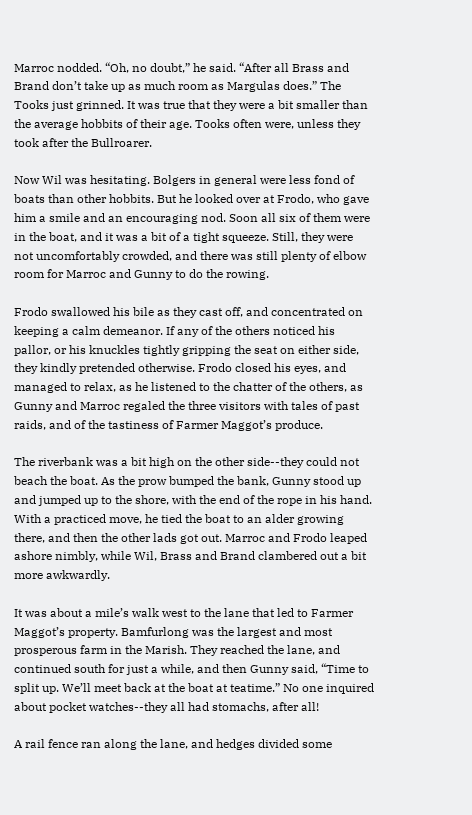Marroc nodded. “Oh, no doubt,” he said. “After all Brass and Brand don’t take up as much room as Margulas does.” The Tooks just grinned. It was true that they were a bit smaller than the average hobbits of their age. Tooks often were, unless they took after the Bullroarer.

Now Wil was hesitating. Bolgers in general were less fond of boats than other hobbits. But he looked over at Frodo, who gave him a smile and an encouraging nod. Soon all six of them were in the boat, and it was a bit of a tight squeeze. Still, they were not uncomfortably crowded, and there was still plenty of elbow room for Marroc and Gunny to do the rowing.

Frodo swallowed his bile as they cast off, and concentrated on keeping a calm demeanor. If any of the others noticed his pallor, or his knuckles tightly gripping the seat on either side, they kindly pretended otherwise. Frodo closed his eyes, and managed to relax, as he listened to the chatter of the others, as Gunny and Marroc regaled the three visitors with tales of past raids, and of the tastiness of Farmer Maggot’s produce.

The riverbank was a bit high on the other side--they could not beach the boat. As the prow bumped the bank, Gunny stood up and jumped up to the shore, with the end of the rope in his hand. With a practiced move, he tied the boat to an alder growing there, and then the other lads got out. Marroc and Frodo leaped ashore nimbly, while Wil, Brass and Brand clambered out a bit more awkwardly.

It was about a mile’s walk west to the lane that led to Farmer Maggot’s property. Bamfurlong was the largest and most prosperous farm in the Marish. They reached the lane, and continued south for just a while, and then Gunny said, “Time to split up. We’ll meet back at the boat at teatime.” No one inquired about pocket watches--they all had stomachs, after all!

A rail fence ran along the lane, and hedges divided some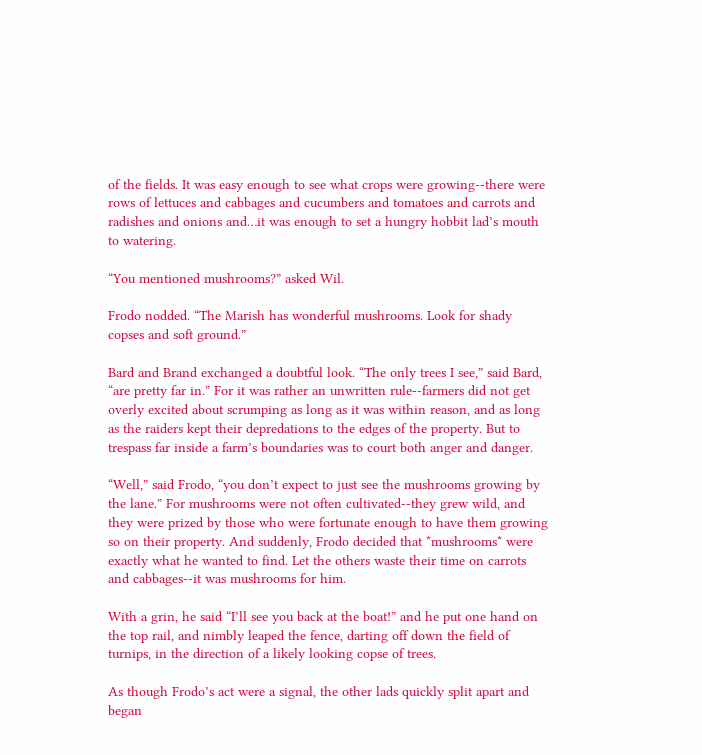of the fields. It was easy enough to see what crops were growing--there were rows of lettuces and cabbages and cucumbers and tomatoes and carrots and radishes and onions and…it was enough to set a hungry hobbit lad’s mouth to watering.

“You mentioned mushrooms?” asked Wil.

Frodo nodded. “The Marish has wonderful mushrooms. Look for shady copses and soft ground.”

Bard and Brand exchanged a doubtful look. “The only trees I see,” said Bard, “are pretty far in.” For it was rather an unwritten rule--farmers did not get overly excited about scrumping as long as it was within reason, and as long as the raiders kept their depredations to the edges of the property. But to trespass far inside a farm’s boundaries was to court both anger and danger.

“Well,” said Frodo, “you don’t expect to just see the mushrooms growing by the lane.” For mushrooms were not often cultivated--they grew wild, and they were prized by those who were fortunate enough to have them growing so on their property. And suddenly, Frodo decided that *mushrooms* were exactly what he wanted to find. Let the others waste their time on carrots and cabbages--it was mushrooms for him.

With a grin, he said “I’ll see you back at the boat!” and he put one hand on the top rail, and nimbly leaped the fence, darting off down the field of turnips, in the direction of a likely looking copse of trees.

As though Frodo’s act were a signal, the other lads quickly split apart and began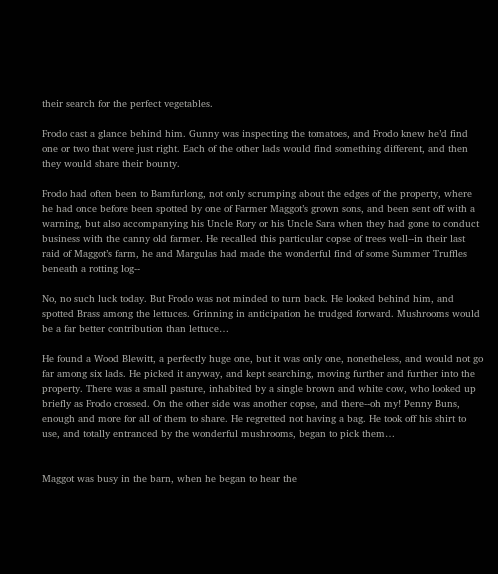their search for the perfect vegetables.

Frodo cast a glance behind him. Gunny was inspecting the tomatoes, and Frodo knew he’d find one or two that were just right. Each of the other lads would find something different, and then they would share their bounty.

Frodo had often been to Bamfurlong, not only scrumping about the edges of the property, where he had once before been spotted by one of Farmer Maggot’s grown sons, and been sent off with a warning, but also accompanying his Uncle Rory or his Uncle Sara when they had gone to conduct business with the canny old farmer. He recalled this particular copse of trees well--in their last raid of Maggot’s farm, he and Margulas had made the wonderful find of some Summer Truffles beneath a rotting log--

No, no such luck today. But Frodo was not minded to turn back. He looked behind him, and spotted Brass among the lettuces. Grinning in anticipation he trudged forward. Mushrooms would be a far better contribution than lettuce…

He found a Wood Blewitt, a perfectly huge one, but it was only one, nonetheless, and would not go far among six lads. He picked it anyway, and kept searching, moving further and further into the property. There was a small pasture, inhabited by a single brown and white cow, who looked up briefly as Frodo crossed. On the other side was another copse, and there--oh my! Penny Buns, enough and more for all of them to share. He regretted not having a bag. He took off his shirt to use, and totally entranced by the wonderful mushrooms, began to pick them…


Maggot was busy in the barn, when he began to hear the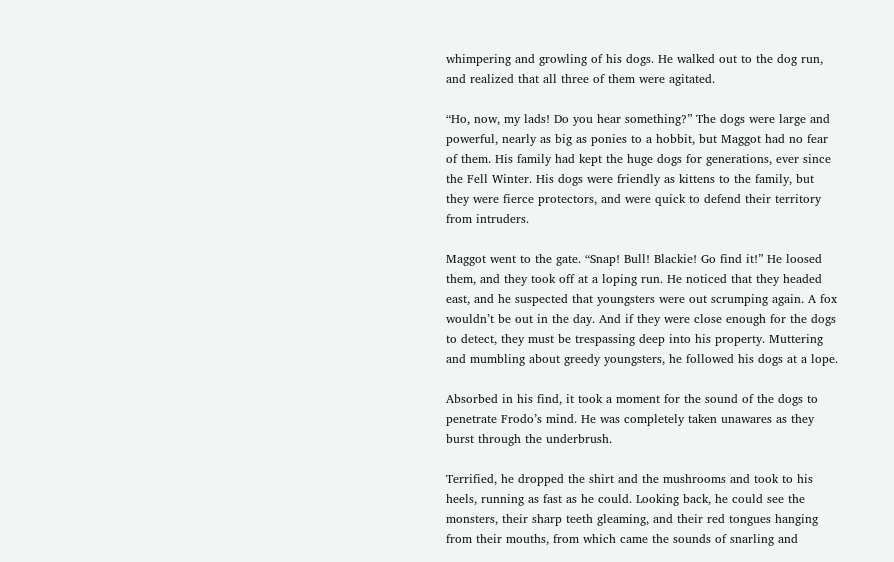whimpering and growling of his dogs. He walked out to the dog run, and realized that all three of them were agitated.

“Ho, now, my lads! Do you hear something?” The dogs were large and powerful, nearly as big as ponies to a hobbit, but Maggot had no fear of them. His family had kept the huge dogs for generations, ever since the Fell Winter. His dogs were friendly as kittens to the family, but they were fierce protectors, and were quick to defend their territory from intruders.

Maggot went to the gate. “Snap! Bull! Blackie! Go find it!” He loosed them, and they took off at a loping run. He noticed that they headed east, and he suspected that youngsters were out scrumping again. A fox wouldn’t be out in the day. And if they were close enough for the dogs to detect, they must be trespassing deep into his property. Muttering and mumbling about greedy youngsters, he followed his dogs at a lope.

Absorbed in his find, it took a moment for the sound of the dogs to penetrate Frodo’s mind. He was completely taken unawares as they burst through the underbrush.

Terrified, he dropped the shirt and the mushrooms and took to his heels, running as fast as he could. Looking back, he could see the monsters, their sharp teeth gleaming, and their red tongues hanging from their mouths, from which came the sounds of snarling and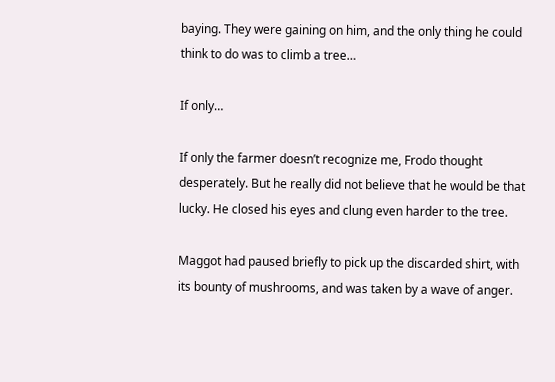baying. They were gaining on him, and the only thing he could think to do was to climb a tree…

If only…

If only the farmer doesn’t recognize me, Frodo thought desperately. But he really did not believe that he would be that lucky. He closed his eyes and clung even harder to the tree.

Maggot had paused briefly to pick up the discarded shirt, with its bounty of mushrooms, and was taken by a wave of anger.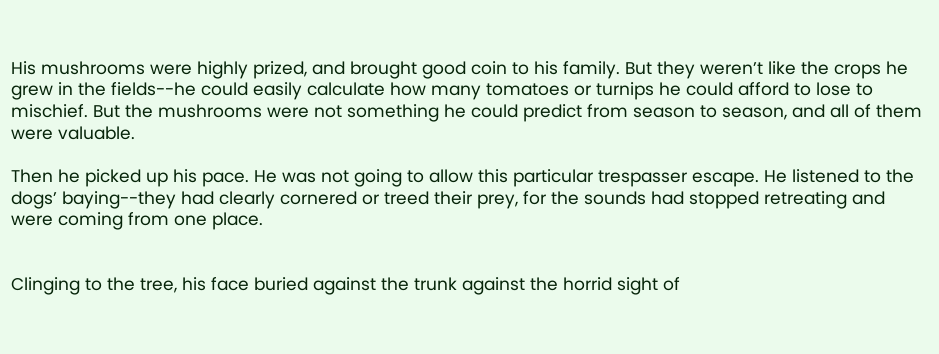His mushrooms were highly prized, and brought good coin to his family. But they weren’t like the crops he grew in the fields--he could easily calculate how many tomatoes or turnips he could afford to lose to mischief. But the mushrooms were not something he could predict from season to season, and all of them were valuable.

Then he picked up his pace. He was not going to allow this particular trespasser escape. He listened to the dogs’ baying--they had clearly cornered or treed their prey, for the sounds had stopped retreating and were coming from one place.


Clinging to the tree, his face buried against the trunk against the horrid sight of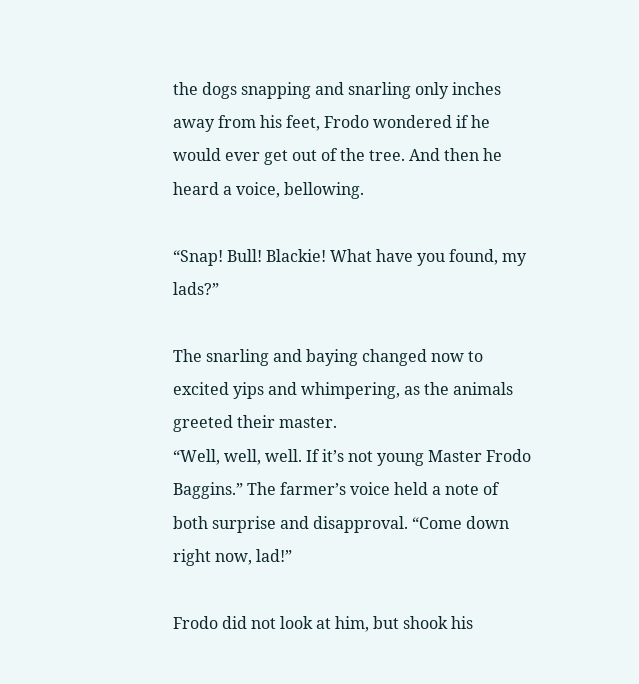the dogs snapping and snarling only inches away from his feet, Frodo wondered if he would ever get out of the tree. And then he heard a voice, bellowing.

“Snap! Bull! Blackie! What have you found, my lads?”

The snarling and baying changed now to excited yips and whimpering, as the animals greeted their master.
“Well, well, well. If it’s not young Master Frodo Baggins.” The farmer’s voice held a note of both surprise and disapproval. “Come down right now, lad!”

Frodo did not look at him, but shook his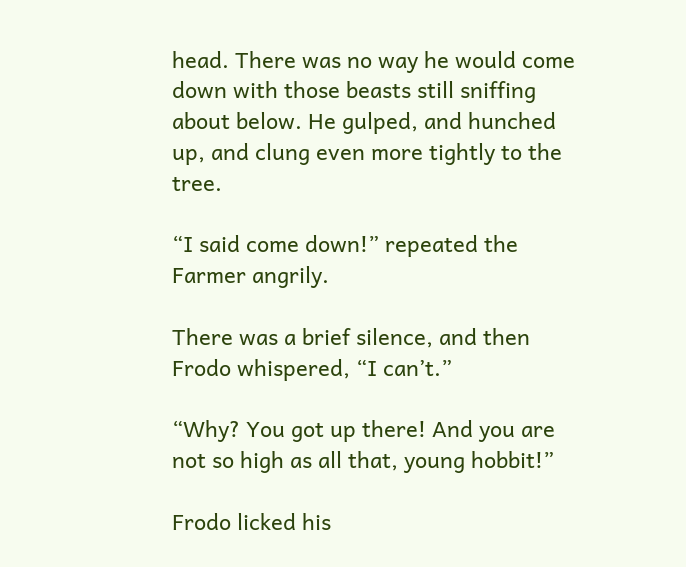head. There was no way he would come down with those beasts still sniffing about below. He gulped, and hunched up, and clung even more tightly to the tree.

“I said come down!” repeated the Farmer angrily.

There was a brief silence, and then Frodo whispered, “I can’t.”

“Why? You got up there! And you are not so high as all that, young hobbit!”

Frodo licked his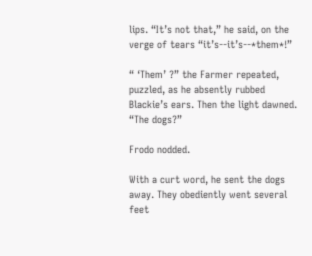lips. “It’s not that,” he said, on the verge of tears “it’s--it’s--*them*!”

“ ‘Them’ ?” the Farmer repeated, puzzled, as he absently rubbed Blackie’s ears. Then the light dawned. “The dogs?”

Frodo nodded.

With a curt word, he sent the dogs away. They obediently went several feet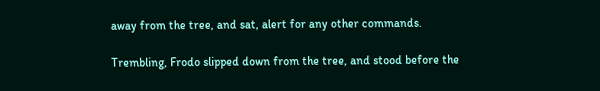away from the tree, and sat, alert for any other commands.

Trembling, Frodo slipped down from the tree, and stood before the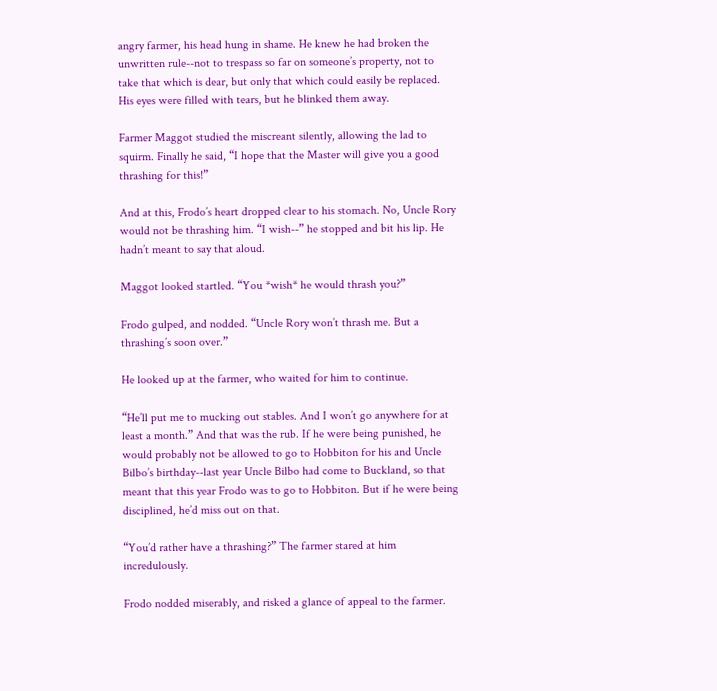angry farmer, his head hung in shame. He knew he had broken the unwritten rule--not to trespass so far on someone’s property, not to take that which is dear, but only that which could easily be replaced. His eyes were filled with tears, but he blinked them away.

Farmer Maggot studied the miscreant silently, allowing the lad to squirm. Finally he said, “I hope that the Master will give you a good thrashing for this!”

And at this, Frodo’s heart dropped clear to his stomach. No, Uncle Rory would not be thrashing him. “I wish--” he stopped and bit his lip. He hadn’t meant to say that aloud.

Maggot looked startled. “You *wish* he would thrash you?”

Frodo gulped, and nodded. “Uncle Rory won’t thrash me. But a thrashing’s soon over.”

He looked up at the farmer, who waited for him to continue.

“He’ll put me to mucking out stables. And I won’t go anywhere for at least a month.” And that was the rub. If he were being punished, he would probably not be allowed to go to Hobbiton for his and Uncle Bilbo’s birthday--last year Uncle Bilbo had come to Buckland, so that meant that this year Frodo was to go to Hobbiton. But if he were being disciplined, he’d miss out on that.

“You’d rather have a thrashing?” The farmer stared at him incredulously.

Frodo nodded miserably, and risked a glance of appeal to the farmer.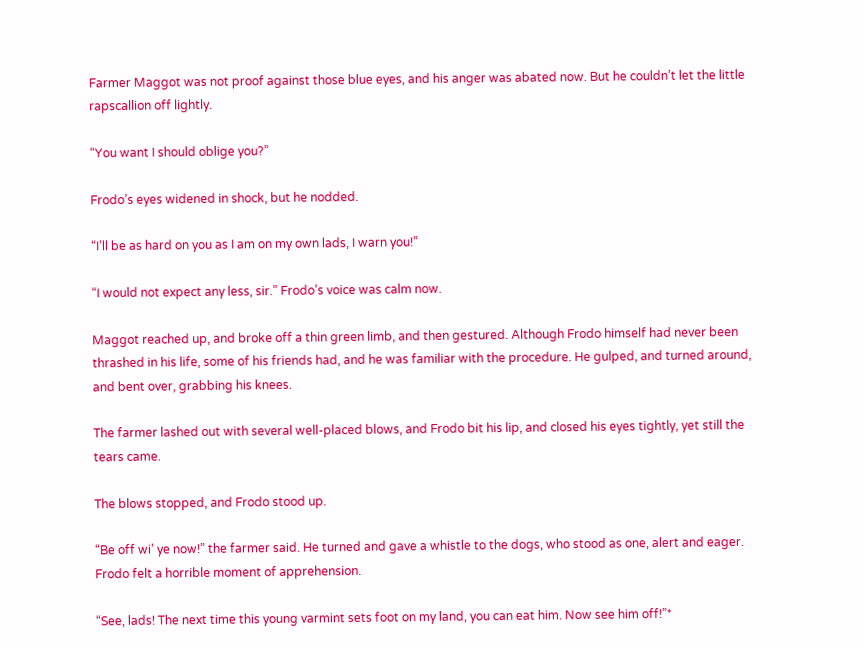Farmer Maggot was not proof against those blue eyes, and his anger was abated now. But he couldn’t let the little rapscallion off lightly.

“You want I should oblige you?”

Frodo’s eyes widened in shock, but he nodded.

“I’ll be as hard on you as I am on my own lads, I warn you!”

“I would not expect any less, sir.” Frodo’s voice was calm now.

Maggot reached up, and broke off a thin green limb, and then gestured. Although Frodo himself had never been thrashed in his life, some of his friends had, and he was familiar with the procedure. He gulped, and turned around, and bent over, grabbing his knees.

The farmer lashed out with several well-placed blows, and Frodo bit his lip, and closed his eyes tightly, yet still the tears came.

The blows stopped, and Frodo stood up.

“Be off wi’ ye now!” the farmer said. He turned and gave a whistle to the dogs, who stood as one, alert and eager. Frodo felt a horrible moment of apprehension.

“See, lads! The next time this young varmint sets foot on my land, you can eat him. Now see him off!”*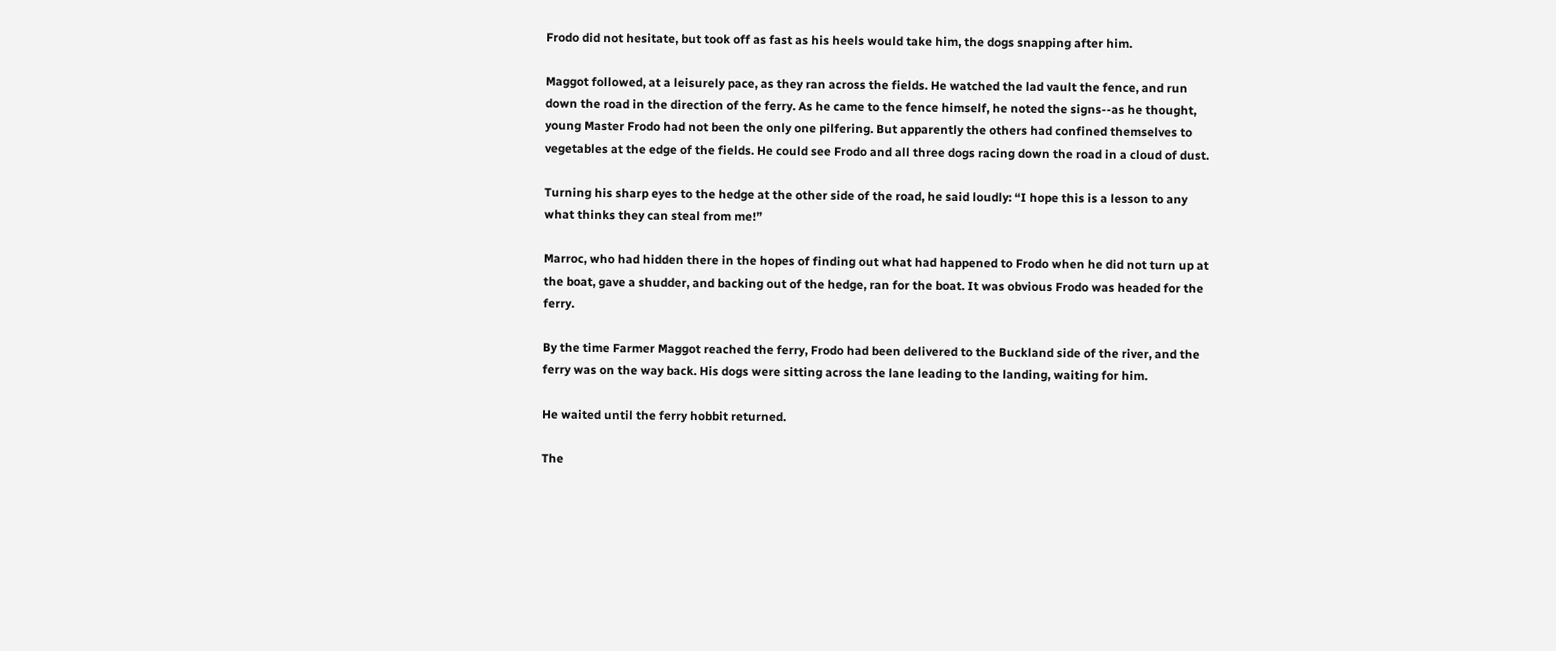Frodo did not hesitate, but took off as fast as his heels would take him, the dogs snapping after him.

Maggot followed, at a leisurely pace, as they ran across the fields. He watched the lad vault the fence, and run down the road in the direction of the ferry. As he came to the fence himself, he noted the signs--as he thought, young Master Frodo had not been the only one pilfering. But apparently the others had confined themselves to vegetables at the edge of the fields. He could see Frodo and all three dogs racing down the road in a cloud of dust.

Turning his sharp eyes to the hedge at the other side of the road, he said loudly: “I hope this is a lesson to any what thinks they can steal from me!”

Marroc, who had hidden there in the hopes of finding out what had happened to Frodo when he did not turn up at the boat, gave a shudder, and backing out of the hedge, ran for the boat. It was obvious Frodo was headed for the ferry.

By the time Farmer Maggot reached the ferry, Frodo had been delivered to the Buckland side of the river, and the ferry was on the way back. His dogs were sitting across the lane leading to the landing, waiting for him.

He waited until the ferry hobbit returned.

The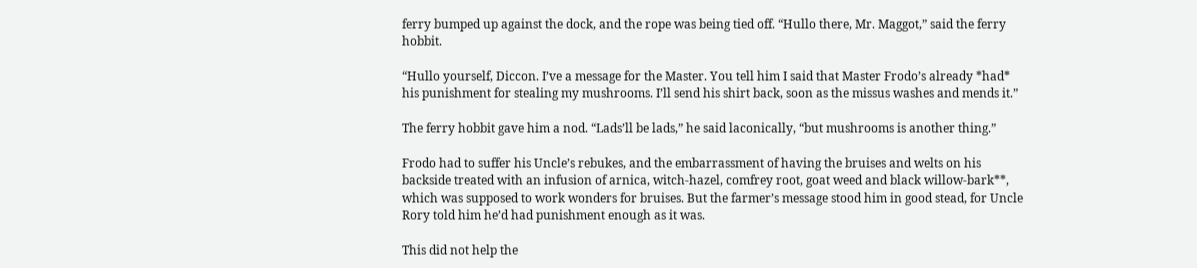ferry bumped up against the dock, and the rope was being tied off. “Hullo there, Mr. Maggot,” said the ferry hobbit.

“Hullo yourself, Diccon. I’ve a message for the Master. You tell him I said that Master Frodo’s already *had* his punishment for stealing my mushrooms. I’ll send his shirt back, soon as the missus washes and mends it.”

The ferry hobbit gave him a nod. “Lads’ll be lads,” he said laconically, “but mushrooms is another thing.”

Frodo had to suffer his Uncle’s rebukes, and the embarrassment of having the bruises and welts on his backside treated with an infusion of arnica, witch-hazel, comfrey root, goat weed and black willow-bark**, which was supposed to work wonders for bruises. But the farmer’s message stood him in good stead, for Uncle Rory told him he’d had punishment enough as it was.

This did not help the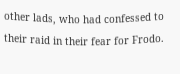other lads, who had confessed to their raid in their fear for Frodo.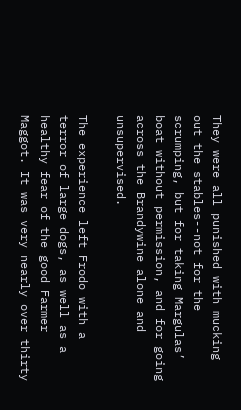They were all punished with mucking out the stables--not for the scrumping, but for taking Margulas’ boat without permission, and for going across the Brandywine alone and unsupervised.

The experience left Frodo with a terror of large dogs, as well as a healthy fear of the good Farmer Maggot. It was very nearly over thirty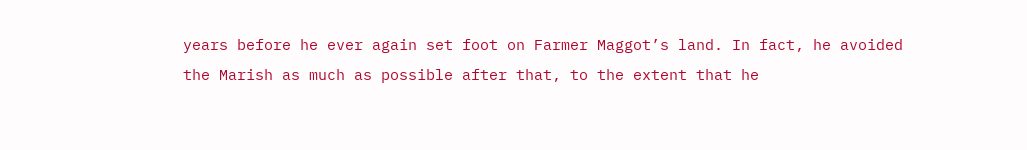years before he ever again set foot on Farmer Maggot’s land. In fact, he avoided the Marish as much as possible after that, to the extent that he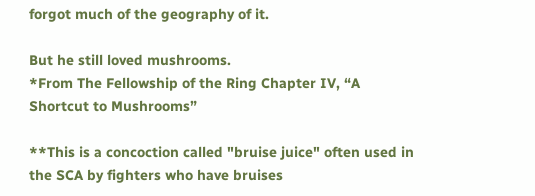forgot much of the geography of it.

But he still loved mushrooms.
*From The Fellowship of the Ring Chapter IV, “A Shortcut to Mushrooms”

**This is a concoction called "bruise juice" often used in the SCA by fighters who have bruises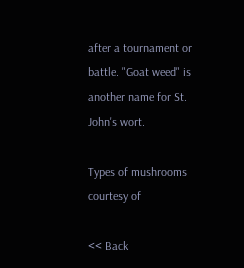after a tournament or battle. "Goat weed" is another name for St. John's wort.

Types of mushrooms courtesy of

<< Back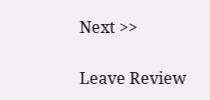Next >>

Leave Review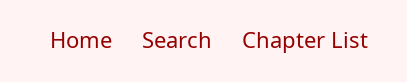Home     Search     Chapter List